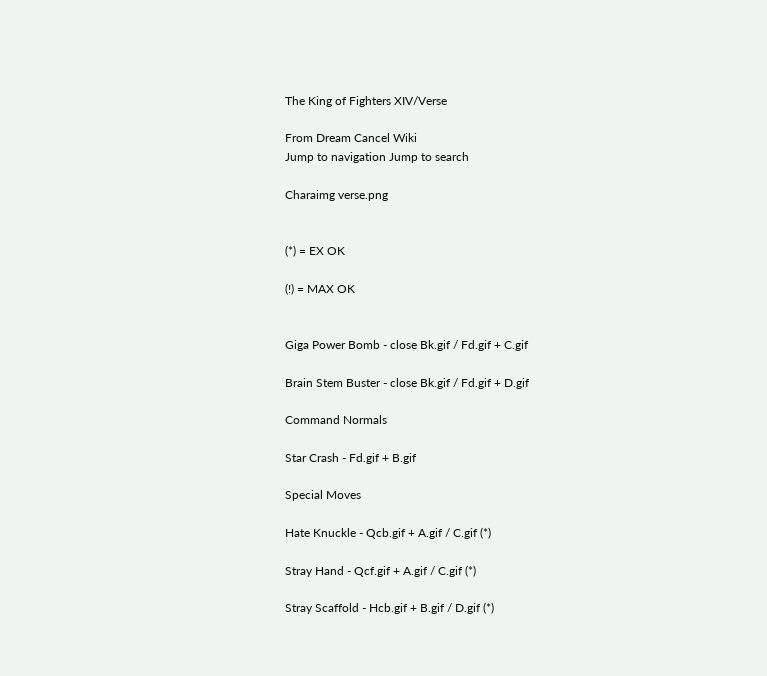The King of Fighters XIV/Verse

From Dream Cancel Wiki
Jump to navigation Jump to search

Charaimg verse.png


(*) = EX OK

(!) = MAX OK


Giga Power Bomb - close Bk.gif / Fd.gif + C.gif

Brain Stem Buster - close Bk.gif / Fd.gif + D.gif

Command Normals

Star Crash - Fd.gif + B.gif

Special Moves

Hate Knuckle - Qcb.gif + A.gif / C.gif (*)

Stray Hand - Qcf.gif + A.gif / C.gif (*)

Stray Scaffold - Hcb.gif + B.gif / D.gif (*)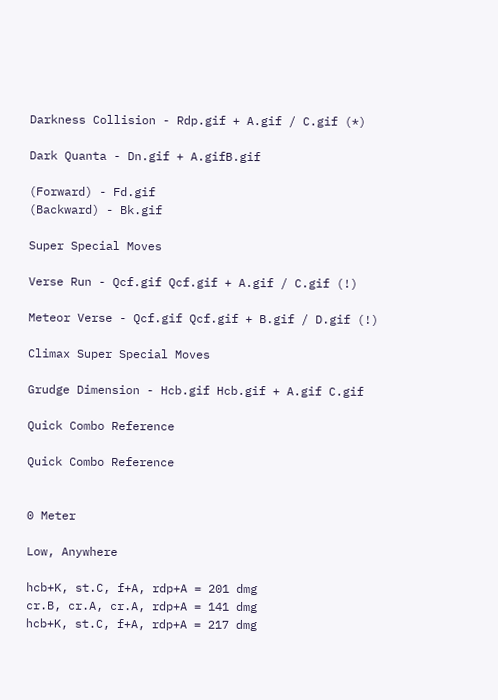Darkness Collision - Rdp.gif + A.gif / C.gif (*)

Dark Quanta - Dn.gif + A.gifB.gif

(Forward) - Fd.gif
(Backward) - Bk.gif

Super Special Moves

Verse Run - Qcf.gif Qcf.gif + A.gif / C.gif (!)

Meteor Verse - Qcf.gif Qcf.gif + B.gif / D.gif (!)

Climax Super Special Moves

Grudge Dimension - Hcb.gif Hcb.gif + A.gif C.gif

Quick Combo Reference

Quick Combo Reference


0 Meter

Low, Anywhere

hcb+K, st.C, f+A, rdp+A = 201 dmg
cr.B, cr.A, cr.A, rdp+A = 141 dmg
hcb+K, st.C, f+A, rdp+A = 217 dmg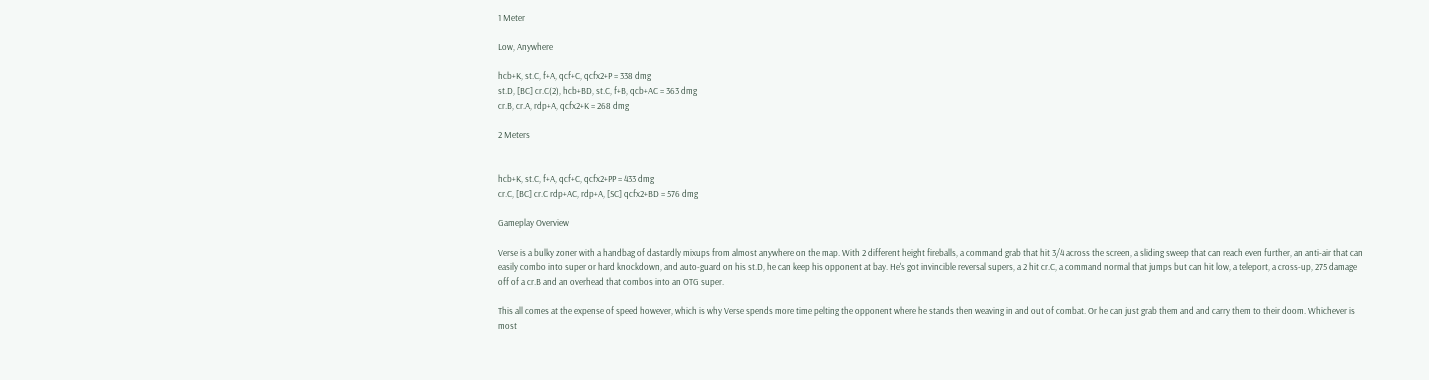1 Meter

Low, Anywhere

hcb+K, st.C, f+A, qcf+C, qcfx2+P = 338 dmg
st.D, [BC] cr.C(2), hcb+BD, st.C, f+B, qcb+AC = 363 dmg
cr.B, cr.A, rdp+A, qcfx2+K = 268 dmg

2 Meters


hcb+K, st.C, f+A, qcf+C, qcfx2+PP = 433 dmg
cr.C, [BC] cr.C rdp+AC, rdp+A, [SC] qcfx2+BD = 576 dmg

Gameplay Overview

Verse is a bulky zoner with a handbag of dastardly mixups from almost anywhere on the map. With 2 different height fireballs, a command grab that hit 3/4 across the screen, a sliding sweep that can reach even further, an anti-air that can easily combo into super or hard knockdown, and auto-guard on his st.D, he can keep his opponent at bay. He's got invincible reversal supers, a 2 hit cr.C, a command normal that jumps but can hit low, a teleport, a cross-up, 275 damage off of a cr.B and an overhead that combos into an OTG super.

This all comes at the expense of speed however, which is why Verse spends more time pelting the opponent where he stands then weaving in and out of combat. Or he can just grab them and and carry them to their doom. Whichever is most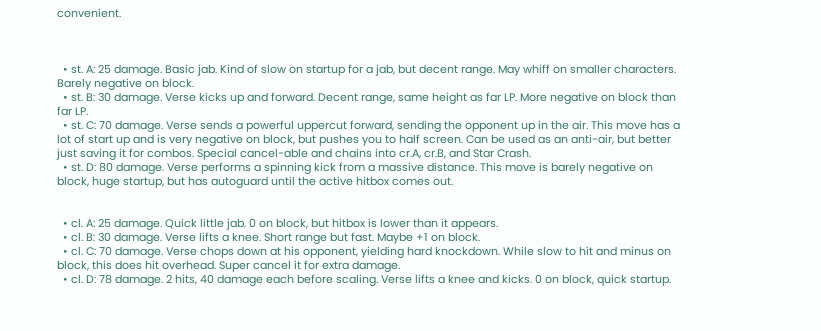convenient.



  • st. A: 25 damage. Basic jab. Kind of slow on startup for a jab, but decent range. May whiff on smaller characters. Barely negative on block.
  • st. B: 30 damage. Verse kicks up and forward. Decent range, same height as far LP. More negative on block than far LP.
  • st. C: 70 damage. Verse sends a powerful uppercut forward, sending the opponent up in the air. This move has a lot of start up and is very negative on block, but pushes you to half screen. Can be used as an anti-air, but better just saving it for combos. Special cancel-able and chains into cr.A, cr.B, and Star Crash.
  • st. D: 80 damage. Verse performs a spinning kick from a massive distance. This move is barely negative on block, huge startup, but has autoguard until the active hitbox comes out.


  • cl. A: 25 damage. Quick little jab. 0 on block, but hitbox is lower than it appears.
  • cl. B: 30 damage. Verse lifts a knee. Short range but fast. Maybe +1 on block.
  • cl. C: 70 damage. Verse chops down at his opponent, yielding hard knockdown. While slow to hit and minus on block, this does hit overhead. Super cancel it for extra damage.
  • cl. D: 78 damage. 2 hits, 40 damage each before scaling. Verse lifts a knee and kicks. 0 on block, quick startup.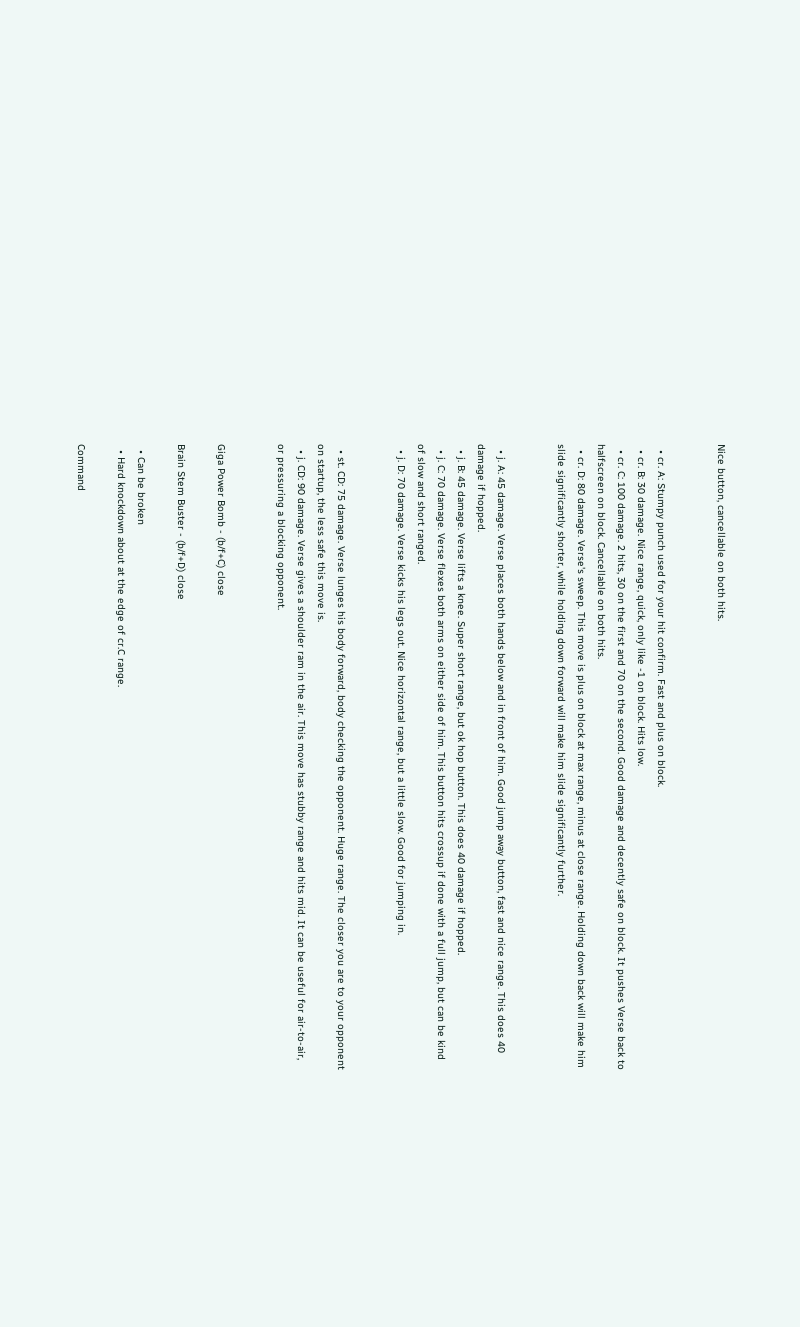Nice button, cancellable on both hits.


  • cr. A: Stumpy punch used for your hit confirm. Fast and plus on block.
  • cr. B: 30 damage. Nice range, quick, only like -1 on block. Hits low.
  • cr. C: 100 damage. 2 hits, 30 on the first and 70 on the second. Good damage and decently safe on block. It pushes Verse back to halfscreen on block. Cancellable on both hits.
  • cr. D: 80 damage. Verse's sweep. This move is plus on block at max range, minus at close range. Holding down back will make him slide significantly shorter, while holding down forward will make him slide significantly further.


  • j. A: 45 damage. Verse places both hands below and in front of him. Good jump away button, fast and nice range. This does 40 damage if hopped.
  • j. B: 45 damage. Verse lifts a knee. Super short range, but ok hop button. This does 40 damage if hopped.
  • j. C: 70 damage. Verse flexes both arms on either side of him. This button hits crossup if done with a full jump, but can be kind of slow and short ranged.
  • j. D: 70 damage. Verse kicks his legs out. Nice horizontal range, but a little slow. Good for jumping in.


  • st. CD: 75 damage. Verse lunges his body forward, body checking the opponent. Huge range. The closer you are to your opponent on startup, the less safe this move is.
  • j. CD: 90 damage. Verse gives a shoulder ram in the air. This move has stubby range and hits mid. It can be useful for air-to-air, or pressuring a blocking opponent.


Giga Power Bomb - (b/f+C) close

Brain Stem Buster - (b/f+D) close

  • Can be broken
  • Hard knockdown about at the edge of cr.C range.

Command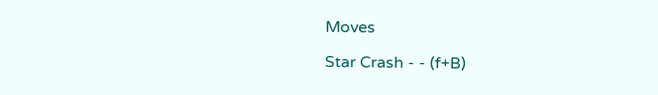Moves

Star Crash - - (f+B)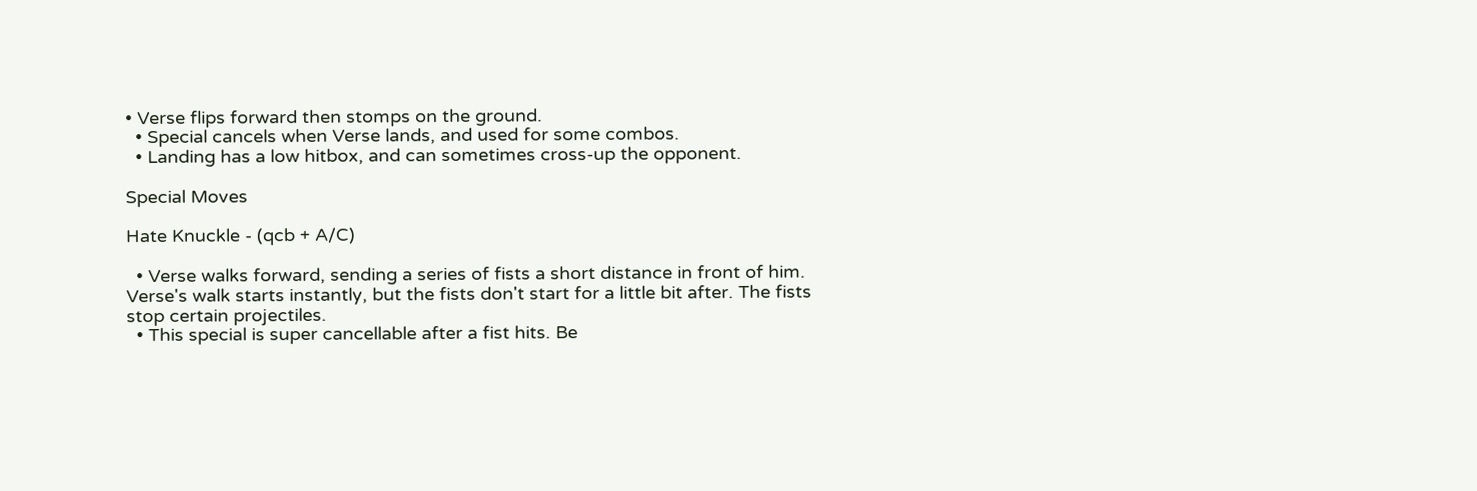• Verse flips forward then stomps on the ground.
  • Special cancels when Verse lands, and used for some combos.
  • Landing has a low hitbox, and can sometimes cross-up the opponent.

Special Moves

Hate Knuckle - (qcb + A/C)

  • Verse walks forward, sending a series of fists a short distance in front of him. Verse's walk starts instantly, but the fists don't start for a little bit after. The fists stop certain projectiles.
  • This special is super cancellable after a fist hits. Be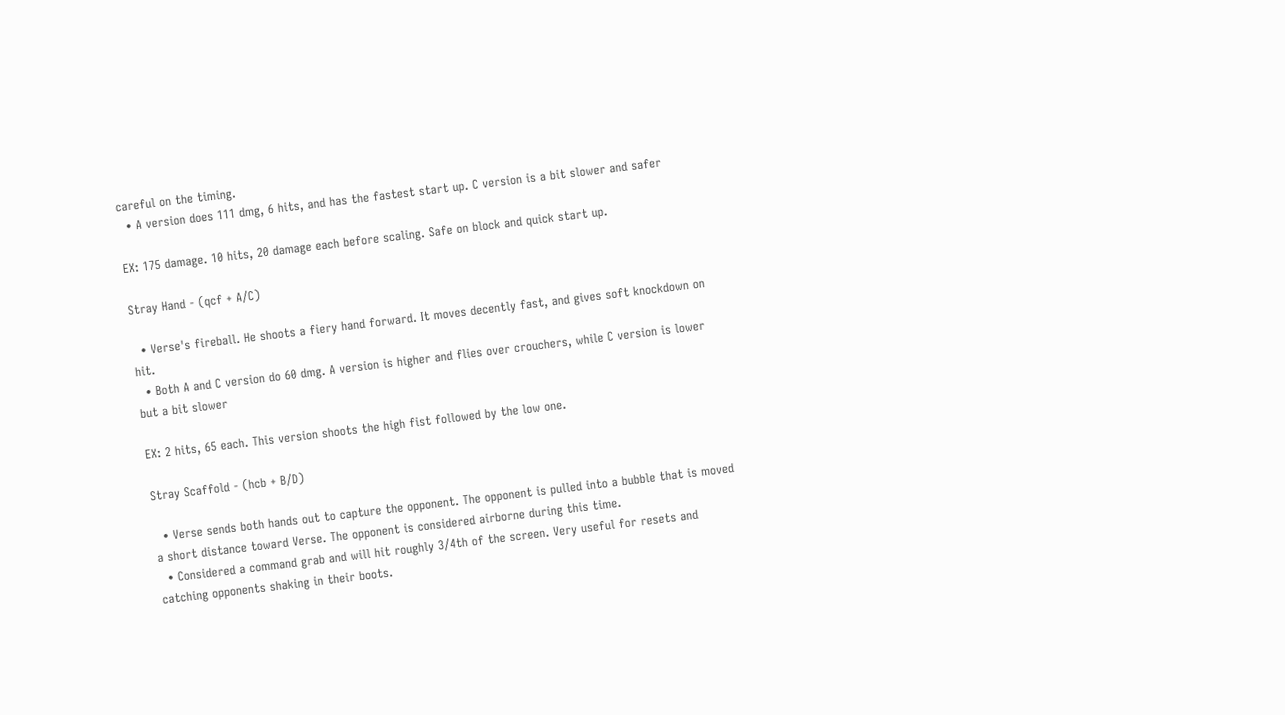careful on the timing.
  • A version does 111 dmg, 6 hits, and has the fastest start up. C version is a bit slower and safer

EX: 175 damage. 10 hits, 20 damage each before scaling. Safe on block and quick start up.

Stray Hand - (qcf + A/C)

  • Verse's fireball. He shoots a fiery hand forward. It moves decently fast, and gives soft knockdown on hit.
  • Both A and C version do 60 dmg. A version is higher and flies over crouchers, while C version is lower but a bit slower

EX: 2 hits, 65 each. This version shoots the high fist followed by the low one.

Stray Scaffold - (hcb + B/D)

  • Verse sends both hands out to capture the opponent. The opponent is pulled into a bubble that is moved a short distance toward Verse. The opponent is considered airborne during this time.
  • Considered a command grab and will hit roughly 3/4th of the screen. Very useful for resets and catching opponents shaking in their boots.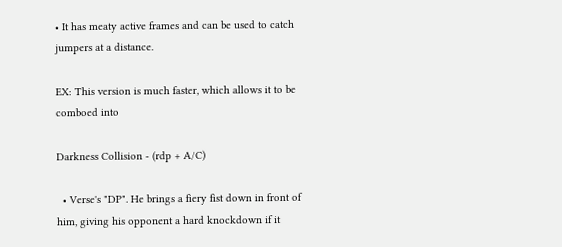• It has meaty active frames and can be used to catch jumpers at a distance.

EX: This version is much faster, which allows it to be comboed into

Darkness Collision - (rdp + A/C)

  • Verse's "DP". He brings a fiery fist down in front of him, giving his opponent a hard knockdown if it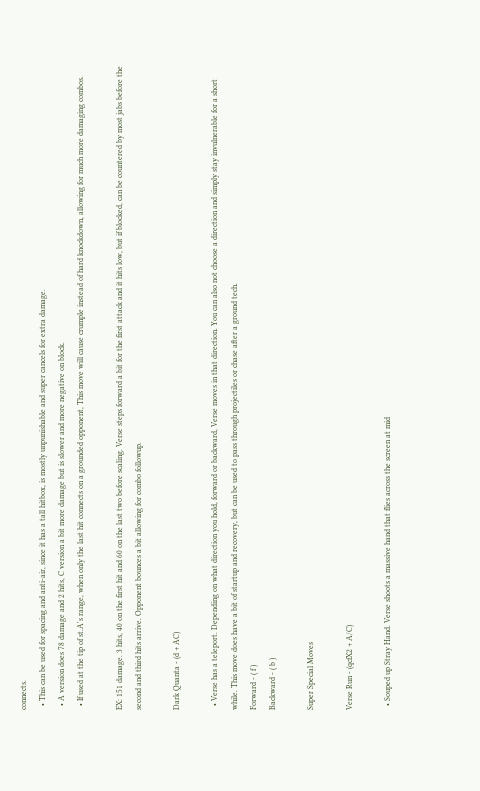connects.
  • This can be used for spacing and anti-air, since it has a tall hitbox, is mostly unpunishable and super cancels for extra damage.
  • A version does 78 damage and 2 hits, C version a bit more damage but is slower and more negative on block.
  • If used at the tip of st.A's range, when only the last hit connects on a grounded opponent, This move will cause crumple instead of hard knockdown, allowing for much more damaging combos.

EX: 151 damage. 3 hits, 40 on the first hit and 60 on the last two before scaling. Verse steps forward a bit for the first attack and it hits low, but if blocked, can be countered by most jabs before the second and third hits arrive. Opponent bounces a bit allowing for combo followup.

Dark Quanta - (d + AC)

  • Verse has a teleport. Depending on what direction you hold, forward or backward, Verse moves in that direction. You can also not choose a direction and simply stay invulnerable for a short while. This move does have a bit of startup and recovery, but can be used to pass through projectiles or chase after a ground tech.
Forward - ( f )
Backward - ( b )

Super Special Moves

Verse Run - (qcfX2 + A/C)

  • Souped up Stray Hand. Verse shoots a massive hand that flies across the screen at mid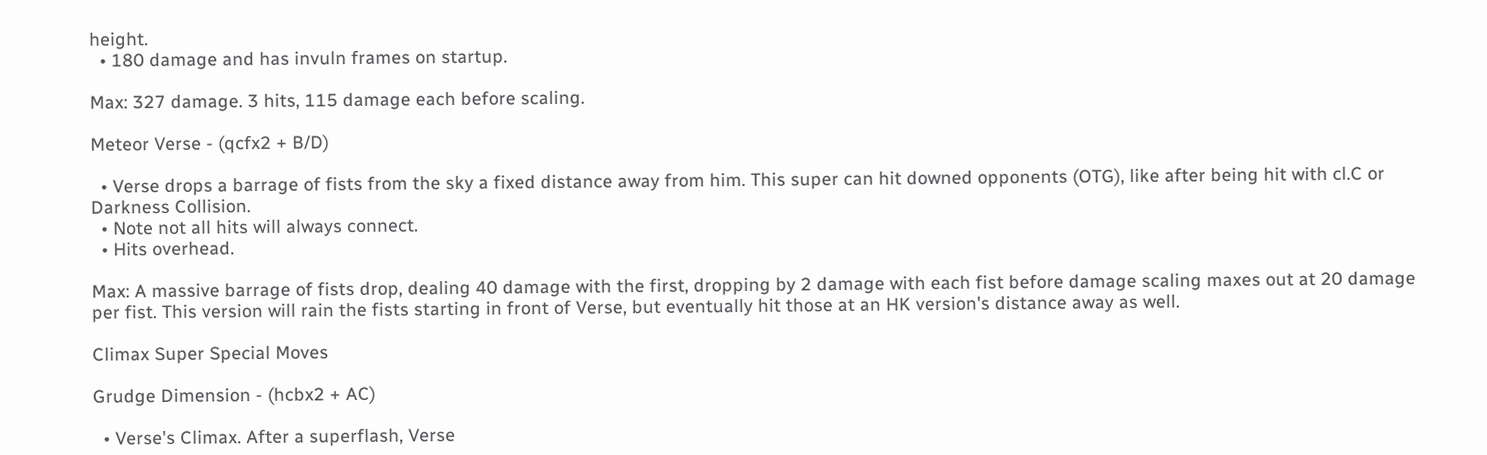height.
  • 180 damage and has invuln frames on startup.

Max: 327 damage. 3 hits, 115 damage each before scaling.

Meteor Verse - (qcfx2 + B/D)

  • Verse drops a barrage of fists from the sky a fixed distance away from him. This super can hit downed opponents (OTG), like after being hit with cl.C or Darkness Collision.
  • Note not all hits will always connect.
  • Hits overhead.

Max: A massive barrage of fists drop, dealing 40 damage with the first, dropping by 2 damage with each fist before damage scaling maxes out at 20 damage per fist. This version will rain the fists starting in front of Verse, but eventually hit those at an HK version's distance away as well.

Climax Super Special Moves

Grudge Dimension - (hcbx2 + AC)

  • Verse's Climax. After a superflash, Verse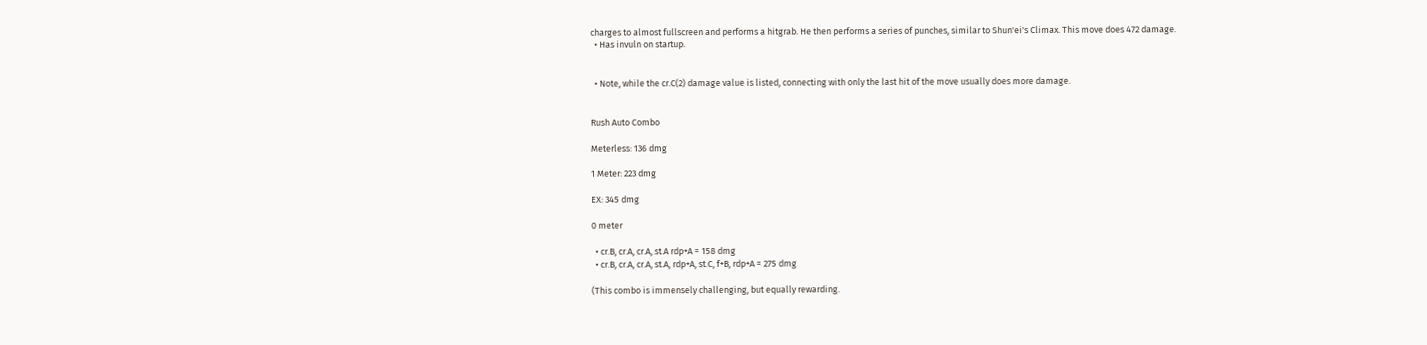charges to almost fullscreen and performs a hitgrab. He then performs a series of punches, similar to Shun'ei's Climax. This move does 472 damage.
  • Has invuln on startup.


  • Note, while the cr.C(2) damage value is listed, connecting with only the last hit of the move usually does more damage.


Rush Auto Combo

Meterless: 136 dmg

1 Meter: 223 dmg

EX: 345 dmg

0 meter

  • cr.B, cr.A, cr.A, st.A rdp+A = 158 dmg
  • cr.B, cr.A, cr.A, st.A, rdp+A, st.C, f+B, rdp+A = 275 dmg

(This combo is immensely challenging, but equally rewarding.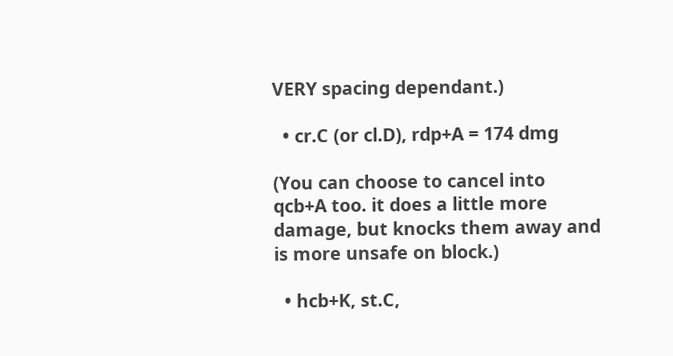VERY spacing dependant.)

  • cr.C (or cl.D), rdp+A = 174 dmg

(You can choose to cancel into qcb+A too. it does a little more damage, but knocks them away and is more unsafe on block.)

  • hcb+K, st.C,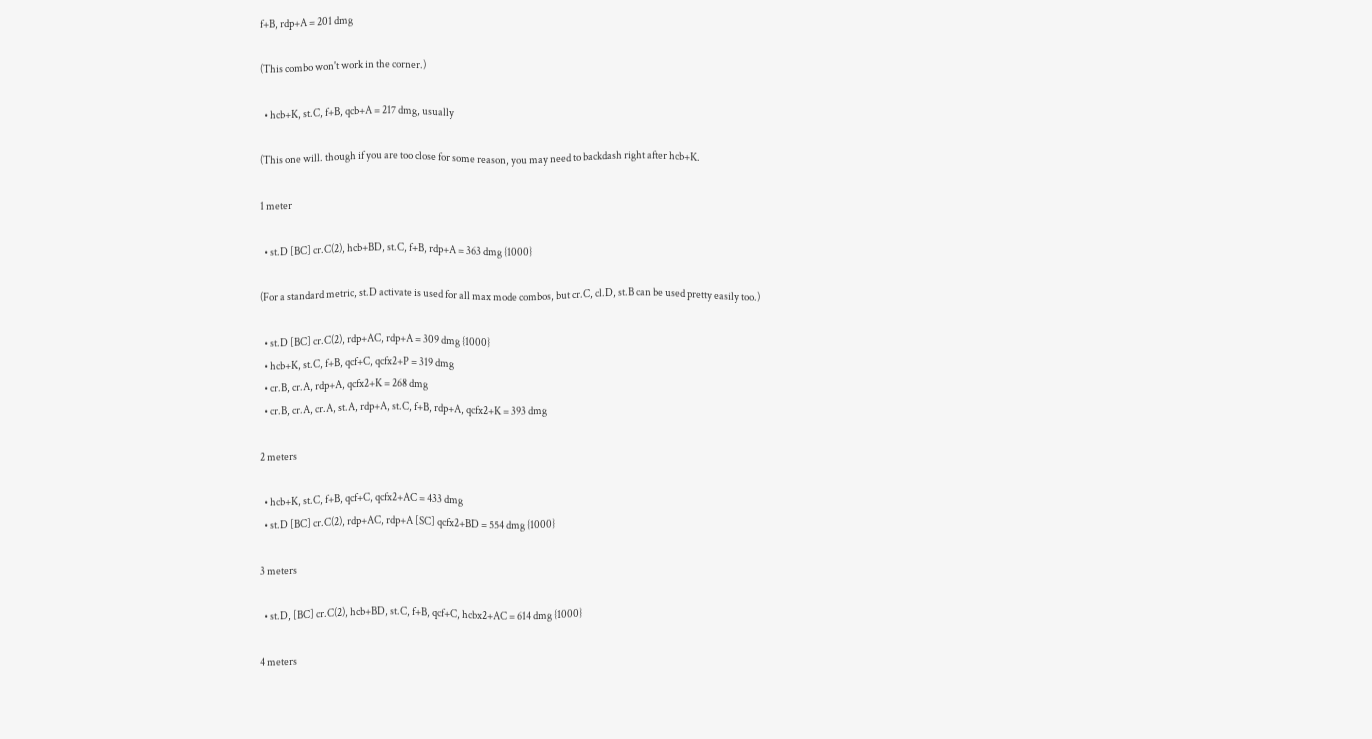f+B, rdp+A = 201 dmg

(This combo won't work in the corner.)

  • hcb+K, st.C, f+B, qcb+A = 217 dmg, usually

(This one will. though if you are too close for some reason, you may need to backdash right after hcb+K.

1 meter

  • st.D [BC] cr.C(2), hcb+BD, st.C, f+B, rdp+A = 363 dmg {1000}

(For a standard metric, st.D activate is used for all max mode combos, but cr.C, cl.D, st.B can be used pretty easily too.)

  • st.D [BC] cr.C(2), rdp+AC, rdp+A = 309 dmg {1000}
  • hcb+K, st.C, f+B, qcf+C, qcfx2+P = 319 dmg
  • cr.B, cr.A, rdp+A, qcfx2+K = 268 dmg
  • cr.B, cr.A, cr.A, st.A, rdp+A, st.C, f+B, rdp+A, qcfx2+K = 393 dmg

2 meters

  • hcb+K, st.C, f+B, qcf+C, qcfx2+AC = 433 dmg
  • st.D [BC] cr.C(2), rdp+AC, rdp+A [SC] qcfx2+BD = 554 dmg {1000}

3 meters

  • st.D, [BC] cr.C(2), hcb+BD, st.C, f+B, qcf+C, hcbx2+AC = 614 dmg {1000}

4 meters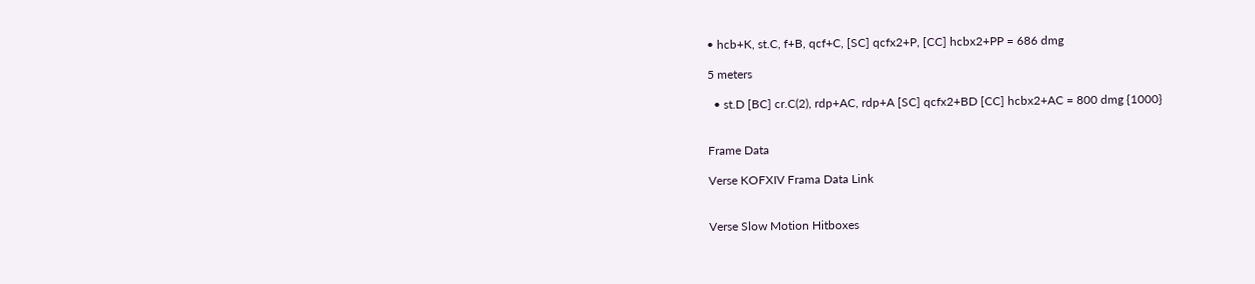• hcb+K, st.C, f+B, qcf+C, [SC] qcfx2+P, [CC] hcbx2+PP = 686 dmg

5 meters

  • st.D [BC] cr.C(2), rdp+AC, rdp+A [SC] qcfx2+BD [CC] hcbx2+AC = 800 dmg {1000}


Frame Data

Verse KOFXIV Frama Data Link


Verse Slow Motion Hitboxes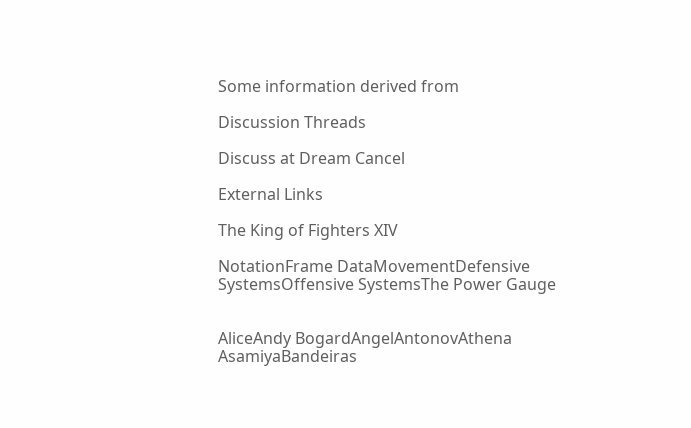Some information derived from

Discussion Threads

Discuss at Dream Cancel

External Links

The King of Fighters XIV

NotationFrame DataMovementDefensive SystemsOffensive SystemsThe Power Gauge


AliceAndy BogardAngelAntonovAthena AsamiyaBandeiras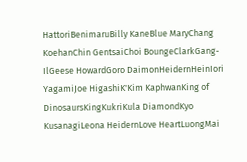HattoriBenimaruBilly KaneBlue MaryChang KoehanChin GentsaiChoi BoungeClarkGang-IlGeese HowardGoro DaimonHeidernHeinIori YagamiJoe HigashiK'Kim KaphwanKing of DinosaursKingKukriKula DiamondKyo KusanagiLeona HeidernLove HeartLuongMai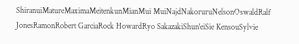ShiranuiMatureMaximaMeitenkunMianMui MuiNajdNakoruruNelsonOswaldRalf JonesRamonRobert GarciaRock HowardRyo SakazakiShun'eiSie KensouSylvie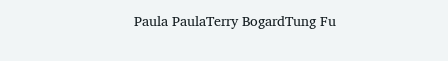Paula PaulaTerry BogardTung Fu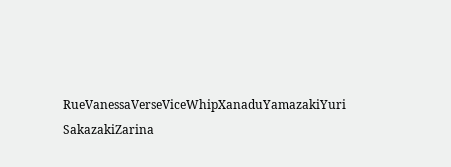RueVanessaVerseViceWhipXanaduYamazakiYuri SakazakiZarina